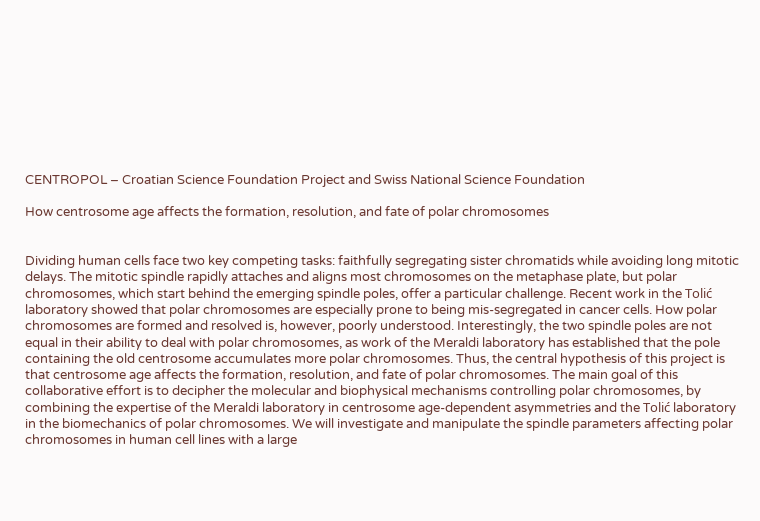CENTROPOL – Croatian Science Foundation Project and Swiss National Science Foundation

How centrosome age affects the formation, resolution, and fate of polar chromosomes


Dividing human cells face two key competing tasks: faithfully segregating sister chromatids while avoiding long mitotic delays. The mitotic spindle rapidly attaches and aligns most chromosomes on the metaphase plate, but polar chromosomes, which start behind the emerging spindle poles, offer a particular challenge. Recent work in the Tolić laboratory showed that polar chromosomes are especially prone to being mis-segregated in cancer cells. How polar chromosomes are formed and resolved is, however, poorly understood. Interestingly, the two spindle poles are not equal in their ability to deal with polar chromosomes, as work of the Meraldi laboratory has established that the pole containing the old centrosome accumulates more polar chromosomes. Thus, the central hypothesis of this project is that centrosome age affects the formation, resolution, and fate of polar chromosomes. The main goal of this collaborative effort is to decipher the molecular and biophysical mechanisms controlling polar chromosomes, by combining the expertise of the Meraldi laboratory in centrosome age-dependent asymmetries and the Tolić laboratory in the biomechanics of polar chromosomes. We will investigate and manipulate the spindle parameters affecting polar chromosomes in human cell lines with a large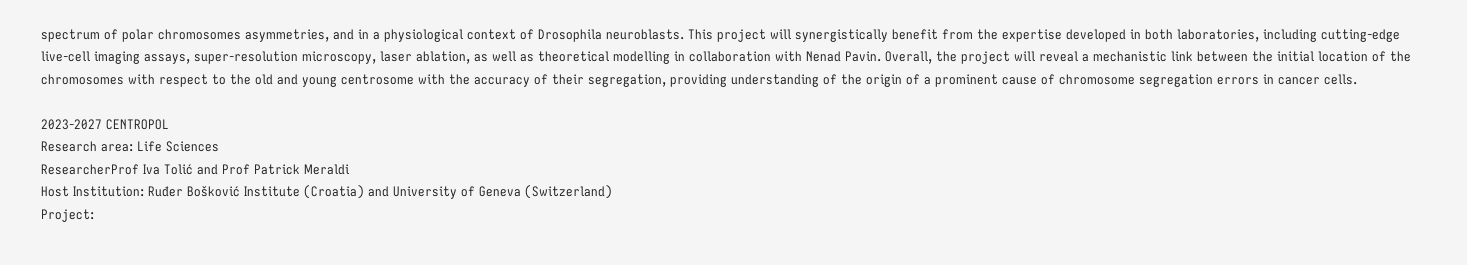spectrum of polar chromosomes asymmetries, and in a physiological context of Drosophila neuroblasts. This project will synergistically benefit from the expertise developed in both laboratories, including cutting-edge live-cell imaging assays, super-resolution microscopy, laser ablation, as well as theoretical modelling in collaboration with Nenad Pavin. Overall, the project will reveal a mechanistic link between the initial location of the chromosomes with respect to the old and young centrosome with the accuracy of their segregation, providing understanding of the origin of a prominent cause of chromosome segregation errors in cancer cells.

2023-2027 CENTROPOL
Research area: Life Sciences
ResearcherProf Iva Tolić and Prof Patrick Meraldi
Host Institution: Ruđer Bošković Institute (Croatia) and University of Geneva (Switzerland)
Project: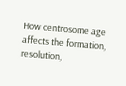How centrosome age affects the formation, resolution,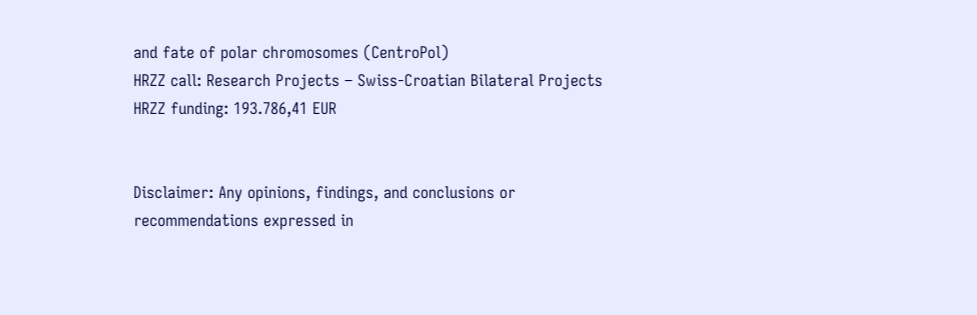and fate of polar chromosomes (CentroPol)
HRZZ call: Research Projects – Swiss-Croatian Bilateral Projects
HRZZ funding: 193.786,41 EUR


Disclaimer: Any opinions, findings, and conclusions or recommendations expressed in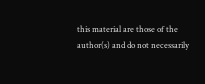this material are those of the author(s) and do not necessarily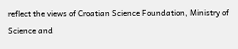reflect the views of Croatian Science Foundation, Ministry of Science and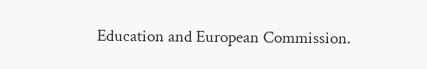Education and European Commission.